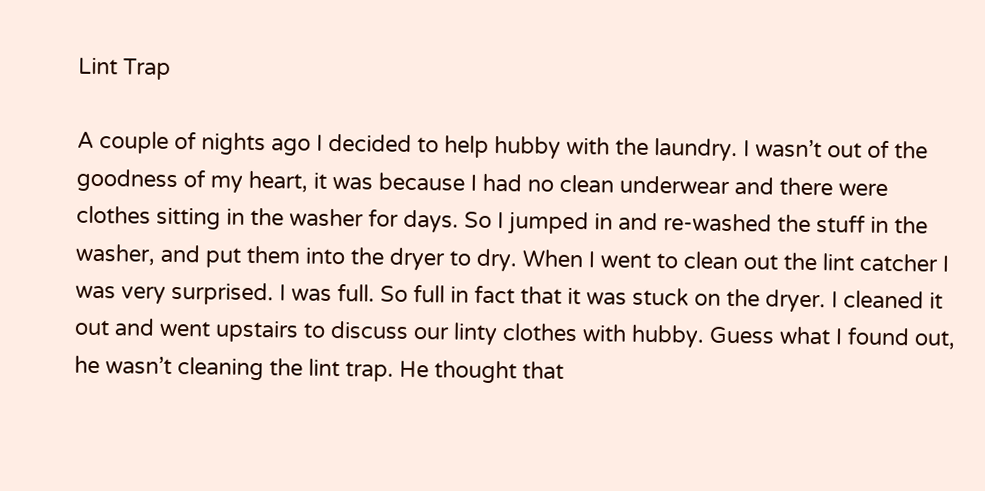Lint Trap

A couple of nights ago I decided to help hubby with the laundry. I wasn’t out of the goodness of my heart, it was because I had no clean underwear and there were clothes sitting in the washer for days. So I jumped in and re-washed the stuff in the washer, and put them into the dryer to dry. When I went to clean out the lint catcher I was very surprised. I was full. So full in fact that it was stuck on the dryer. I cleaned it out and went upstairs to discuss our linty clothes with hubby. Guess what I found out, he wasn’t cleaning the lint trap. He thought that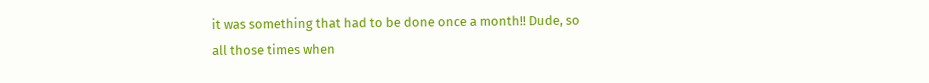it was something that had to be done once a month!! Dude, so all those times when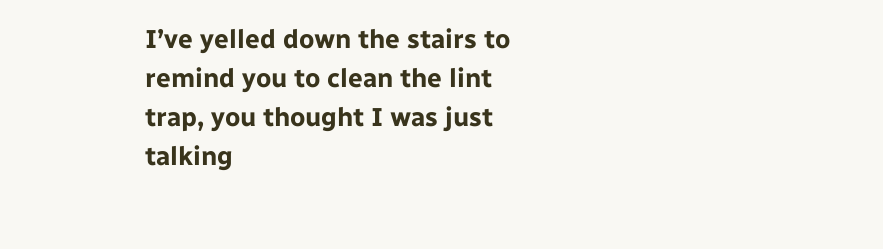I’ve yelled down the stairs to remind you to clean the lint trap, you thought I was just talking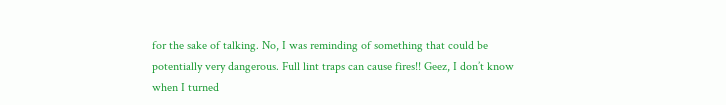for the sake of talking. No, I was reminding of something that could be potentially very dangerous. Full lint traps can cause fires!! Geez, I don’t know when I turned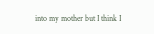into my mother but I think I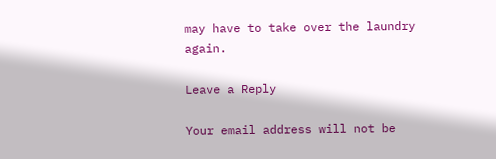may have to take over the laundry again.

Leave a Reply

Your email address will not be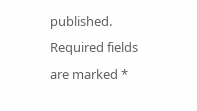published. Required fields are marked *